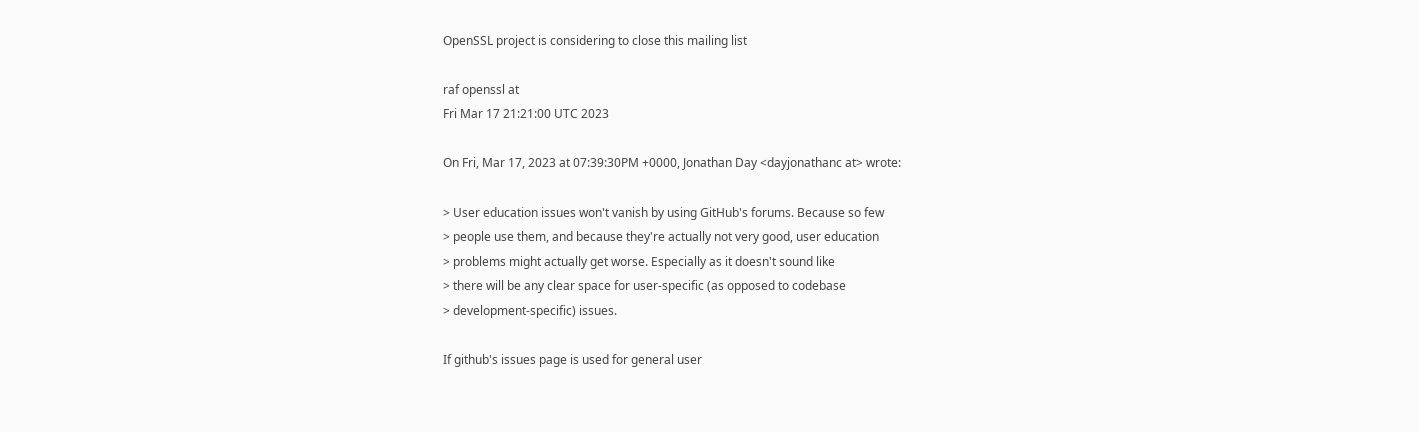OpenSSL project is considering to close this mailing list

raf openssl at
Fri Mar 17 21:21:00 UTC 2023

On Fri, Mar 17, 2023 at 07:39:30PM +0000, Jonathan Day <dayjonathanc at> wrote:

> User education issues won't vanish by using GitHub's forums. Because so few
> people use them, and because they're actually not very good, user education
> problems might actually get worse. Especially as it doesn't sound like
> there will be any clear space for user-specific (as opposed to codebase
> development-specific) issues.

If github's issues page is used for general user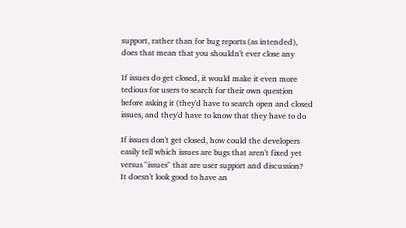support, rather than for bug reports (as intended),
does that mean that you shouldn't ever close any

If issues do get closed, it would make it even more
tedious for users to search for their own question
before asking it (they'd have to search open and closed
issues, and they'd have to know that they have to do

If issues don't get closed, how could the developers
easily tell which issues are bugs that aren't fixed yet
versus "issues" that are user support and discussion?
It doesn't look good to have an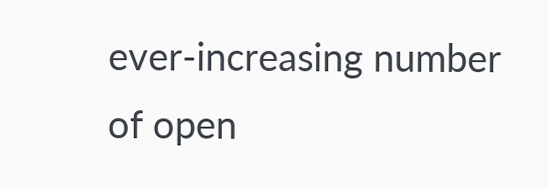ever-increasing number
of open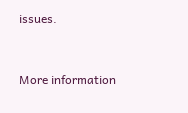issues.


More information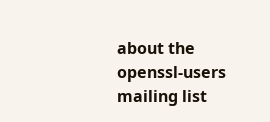about the openssl-users mailing list